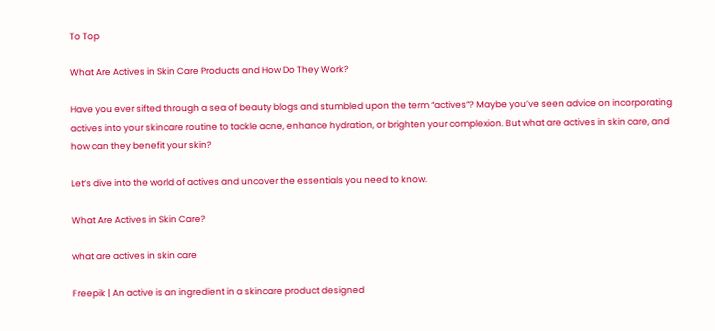To Top

What Are Actives in Skin Care Products and How Do They Work?

Have you ever sifted through a sea of beauty blogs and stumbled upon the term “actives”? Maybe you’ve seen advice on incorporating actives into your skincare routine to tackle acne, enhance hydration, or brighten your complexion. But what are actives in skin care, and how can they benefit your skin?

Let’s dive into the world of actives and uncover the essentials you need to know.

What Are Actives in Skin Care?

what are actives in skin care

Freepik | An active is an ingredient in a skincare product designed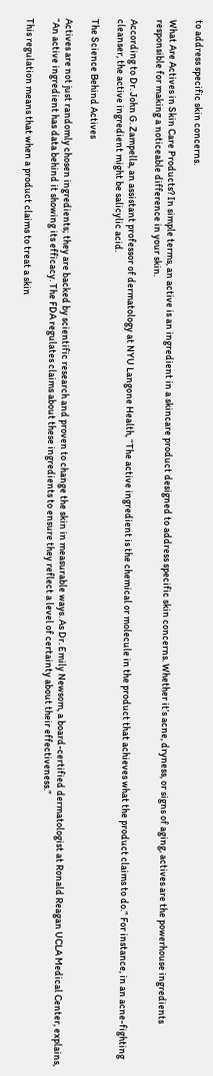to address specific skin concerns.

What Are Actives in Skin Care Products? In simple terms, an active is an ingredient in a skincare product designed to address specific skin concerns. Whether it’s acne, dryness, or signs of aging, actives are the powerhouse ingredients responsible for making a noticeable difference in your skin.

According to Dr. John G. Zampella, an assistant professor of dermatology at NYU Langone Health, “The active ingredient is the chemical or molecule in the product that achieves what the product claims to do.” For instance, in an acne-fighting cleanser, the active ingredient might be salicylic acid.

The Science Behind Actives

Actives are not just randomly chosen ingredients; they are backed by scientific research and proven to change the skin in measurable ways. As Dr. Emily Newsom, a board-certified dermatologist at Ronald Reagan UCLA Medical Center, explains, “An active ingredient has data behind it showing its efficacy. The FDA regulates claims about these ingredients to ensure they reflect a level of certainty about their effectiveness.”

This regulation means that when a product claims to treat a skin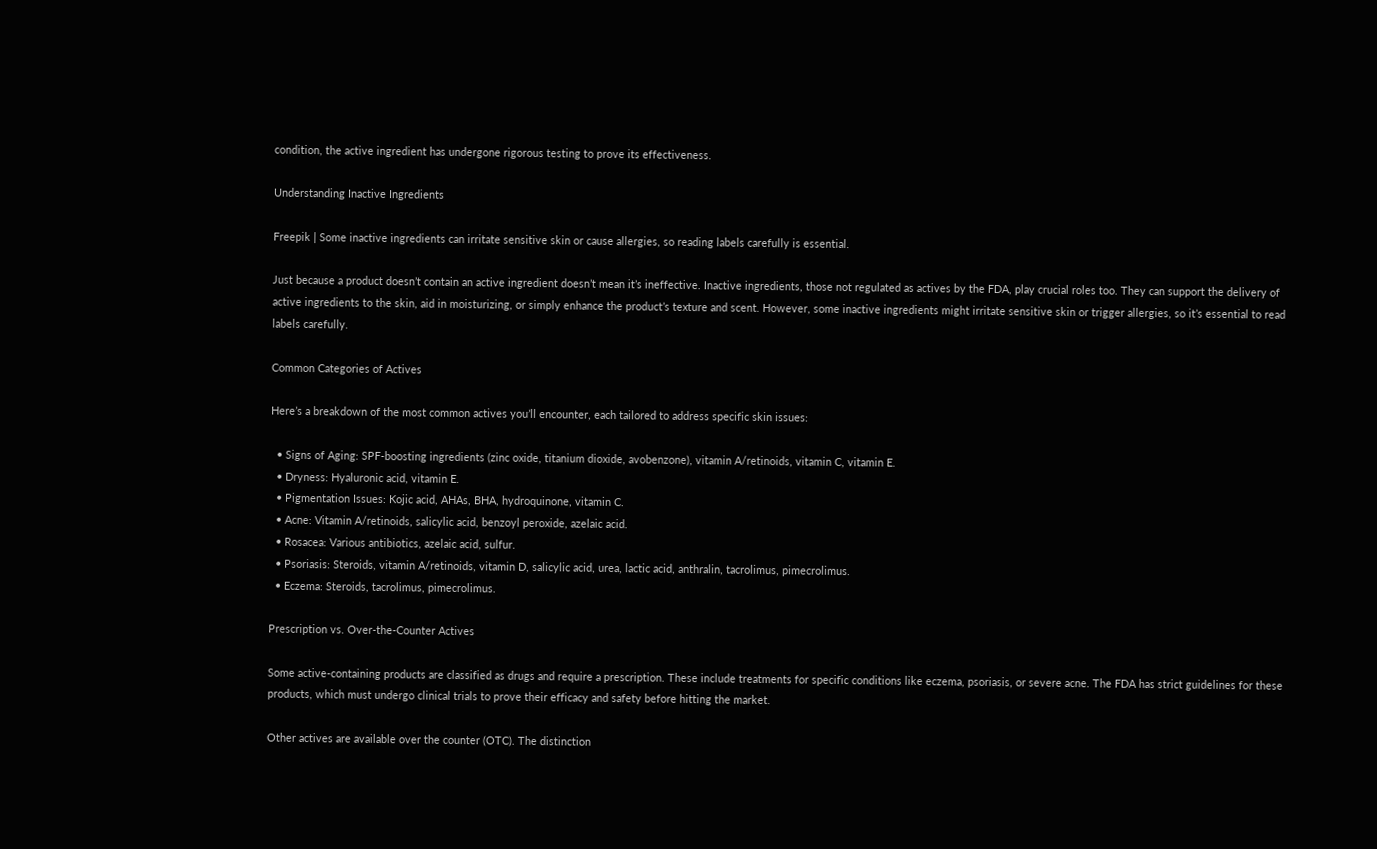condition, the active ingredient has undergone rigorous testing to prove its effectiveness.

Understanding Inactive Ingredients

Freepik | Some inactive ingredients can irritate sensitive skin or cause allergies, so reading labels carefully is essential.

Just because a product doesn’t contain an active ingredient doesn’t mean it’s ineffective. Inactive ingredients, those not regulated as actives by the FDA, play crucial roles too. They can support the delivery of active ingredients to the skin, aid in moisturizing, or simply enhance the product’s texture and scent. However, some inactive ingredients might irritate sensitive skin or trigger allergies, so it’s essential to read labels carefully.

Common Categories of Actives

Here’s a breakdown of the most common actives you’ll encounter, each tailored to address specific skin issues:

  • Signs of Aging: SPF-boosting ingredients (zinc oxide, titanium dioxide, avobenzone), vitamin A/retinoids, vitamin C, vitamin E.
  • Dryness: Hyaluronic acid, vitamin E.
  • Pigmentation Issues: Kojic acid, AHAs, BHA, hydroquinone, vitamin C.
  • Acne: Vitamin A/retinoids, salicylic acid, benzoyl peroxide, azelaic acid.
  • Rosacea: Various antibiotics, azelaic acid, sulfur.
  • Psoriasis: Steroids, vitamin A/retinoids, vitamin D, salicylic acid, urea, lactic acid, anthralin, tacrolimus, pimecrolimus.
  • Eczema: Steroids, tacrolimus, pimecrolimus.

Prescription vs. Over-the-Counter Actives

Some active-containing products are classified as drugs and require a prescription. These include treatments for specific conditions like eczema, psoriasis, or severe acne. The FDA has strict guidelines for these products, which must undergo clinical trials to prove their efficacy and safety before hitting the market.

Other actives are available over the counter (OTC). The distinction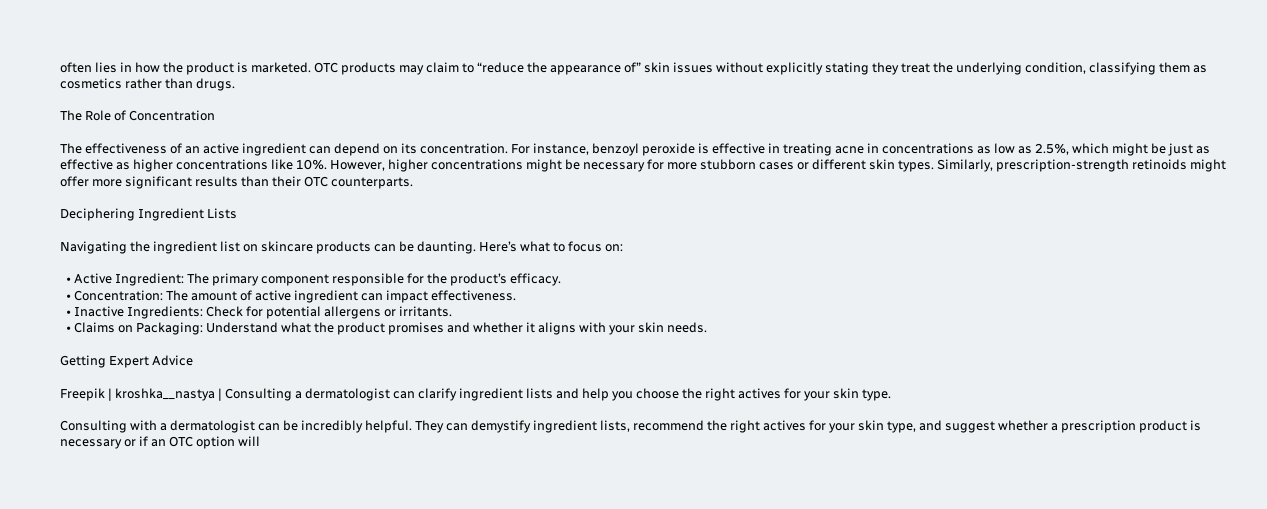often lies in how the product is marketed. OTC products may claim to “reduce the appearance of” skin issues without explicitly stating they treat the underlying condition, classifying them as cosmetics rather than drugs.

The Role of Concentration

The effectiveness of an active ingredient can depend on its concentration. For instance, benzoyl peroxide is effective in treating acne in concentrations as low as 2.5%, which might be just as effective as higher concentrations like 10%. However, higher concentrations might be necessary for more stubborn cases or different skin types. Similarly, prescription-strength retinoids might offer more significant results than their OTC counterparts.

Deciphering Ingredient Lists

Navigating the ingredient list on skincare products can be daunting. Here’s what to focus on:

  • Active Ingredient: The primary component responsible for the product’s efficacy.
  • Concentration: The amount of active ingredient can impact effectiveness.
  • Inactive Ingredients: Check for potential allergens or irritants.
  • Claims on Packaging: Understand what the product promises and whether it aligns with your skin needs.

Getting Expert Advice

Freepik | kroshka__nastya | Consulting a dermatologist can clarify ingredient lists and help you choose the right actives for your skin type.

Consulting with a dermatologist can be incredibly helpful. They can demystify ingredient lists, recommend the right actives for your skin type, and suggest whether a prescription product is necessary or if an OTC option will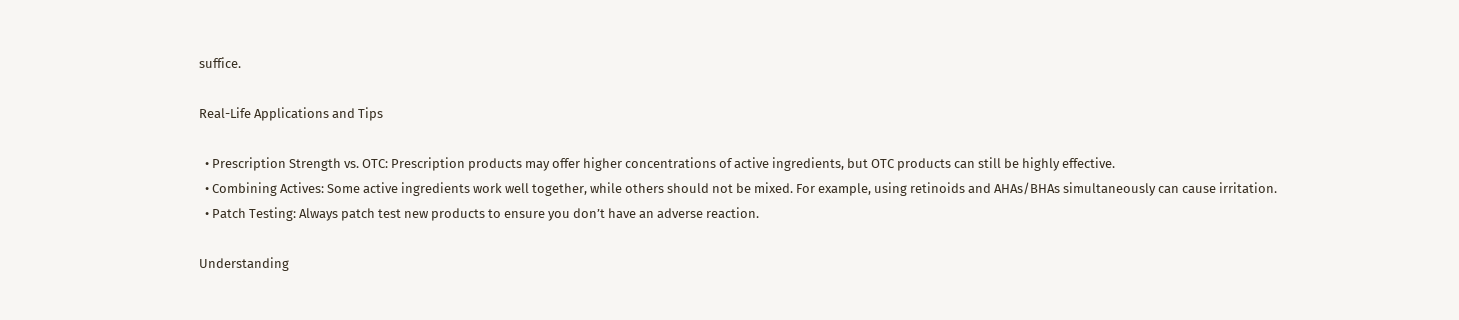suffice.

Real-Life Applications and Tips

  • Prescription Strength vs. OTC: Prescription products may offer higher concentrations of active ingredients, but OTC products can still be highly effective.
  • Combining Actives: Some active ingredients work well together, while others should not be mixed. For example, using retinoids and AHAs/BHAs simultaneously can cause irritation.
  • Patch Testing: Always patch test new products to ensure you don’t have an adverse reaction.

Understanding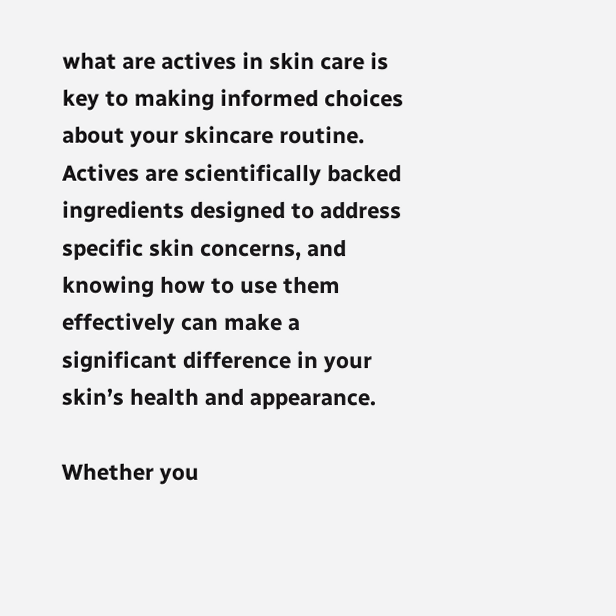what are actives in skin care is key to making informed choices about your skincare routine. Actives are scientifically backed ingredients designed to address specific skin concerns, and knowing how to use them effectively can make a significant difference in your skin’s health and appearance.

Whether you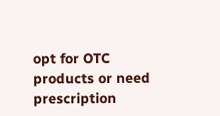opt for OTC products or need prescription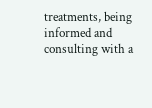treatments, being informed and consulting with a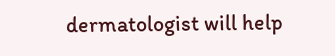dermatologist will help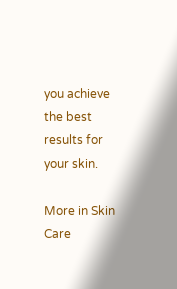you achieve the best results for your skin.

More in Skin Care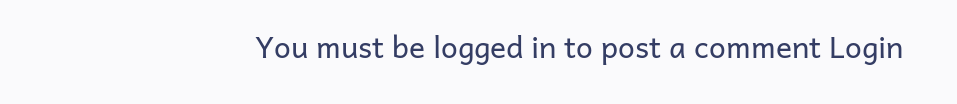You must be logged in to post a comment Login